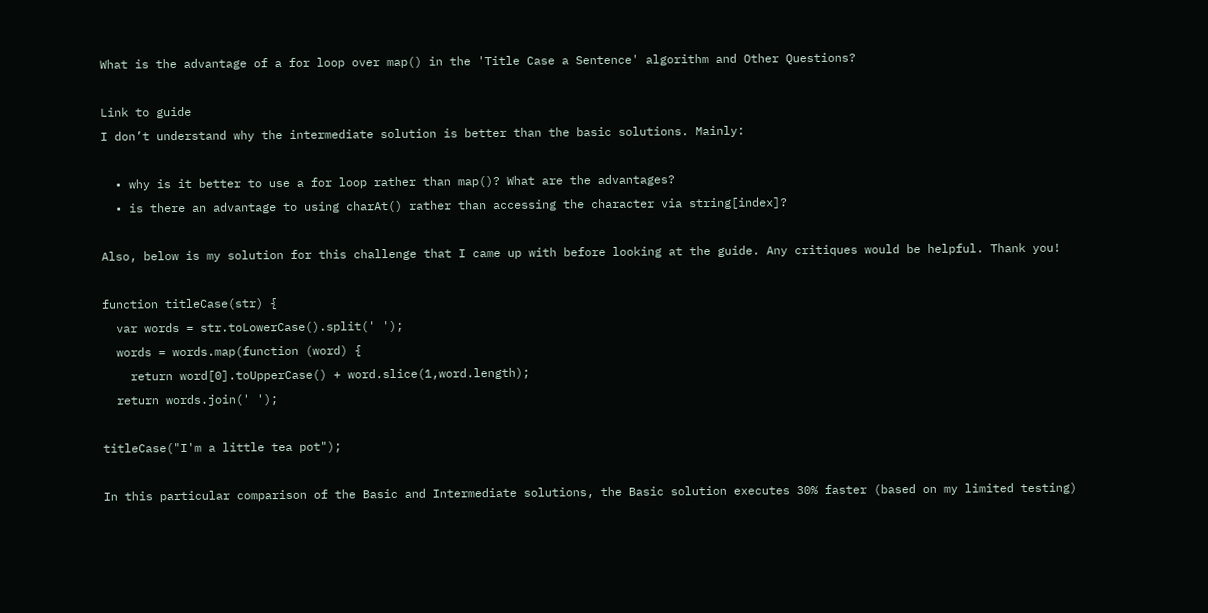What is the advantage of a for loop over map() in the 'Title Case a Sentence' algorithm and Other Questions?

Link to guide
I don’t understand why the intermediate solution is better than the basic solutions. Mainly:

  • why is it better to use a for loop rather than map()? What are the advantages?
  • is there an advantage to using charAt() rather than accessing the character via string[index]?

Also, below is my solution for this challenge that I came up with before looking at the guide. Any critiques would be helpful. Thank you!

function titleCase(str) {
  var words = str.toLowerCase().split(' ');
  words = words.map(function (word) {
    return word[0].toUpperCase() + word.slice(1,word.length);
  return words.join(' ');

titleCase("I'm a little tea pot");

In this particular comparison of the Basic and Intermediate solutions, the Basic solution executes 30% faster (based on my limited testing)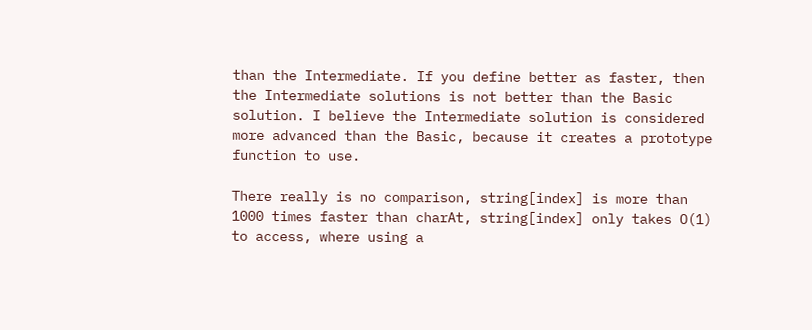than the Intermediate. If you define better as faster, then the Intermediate solutions is not better than the Basic solution. I believe the Intermediate solution is considered more advanced than the Basic, because it creates a prototype function to use.

There really is no comparison, string[index] is more than 1000 times faster than charAt, string[index] only takes O(1) to access, where using a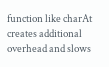function like charAt creates additional overhead and slows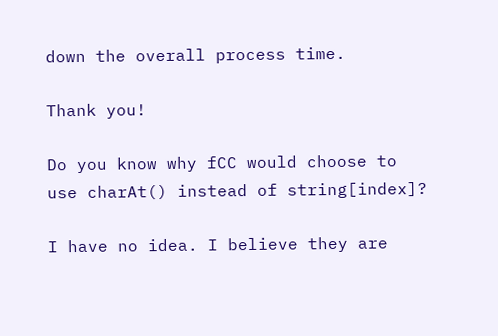down the overall process time.

Thank you!

Do you know why fCC would choose to use charAt() instead of string[index]?

I have no idea. I believe they are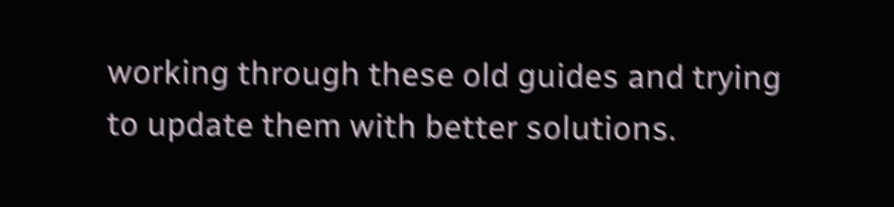working through these old guides and trying to update them with better solutions.